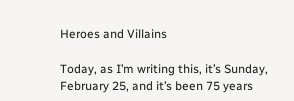Heroes and Villains

Today, as I’m writing this, it’s Sunday, February 25, and it’s been 75 years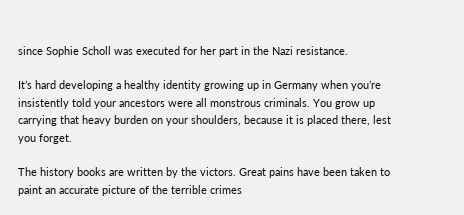since Sophie Scholl was executed for her part in the Nazi resistance.

It’s hard developing a healthy identity growing up in Germany when you’re insistently told your ancestors were all monstrous criminals. You grow up carrying that heavy burden on your shoulders, because it is placed there, lest you forget.

The history books are written by the victors. Great pains have been taken to paint an accurate picture of the terrible crimes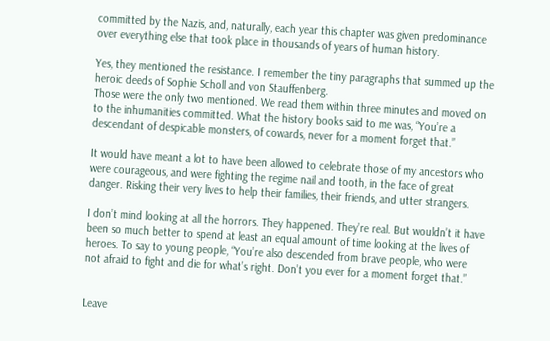committed by the Nazis, and, naturally, each year this chapter was given predominance over everything else that took place in thousands of years of human history.

Yes, they mentioned the resistance. I remember the tiny paragraphs that summed up the heroic deeds of Sophie Scholl and von Stauffenberg.
Those were the only two mentioned. We read them within three minutes and moved on to the inhumanities committed. What the history books said to me was, “You’re a descendant of despicable monsters, of cowards, never for a moment forget that.”

It would have meant a lot to have been allowed to celebrate those of my ancestors who were courageous, and were fighting the regime nail and tooth, in the face of great danger. Risking their very lives to help their families, their friends, and utter strangers.

I don’t mind looking at all the horrors. They happened. They’re real. But wouldn’t it have been so much better to spend at least an equal amount of time looking at the lives of heroes. To say to young people, “You’re also descended from brave people, who were not afraid to fight and die for what’s right. Don’t you ever for a moment forget that.”


Leave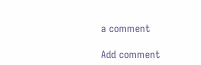a comment

Add comment